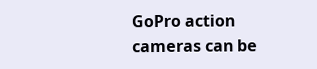GoPro action cameras can be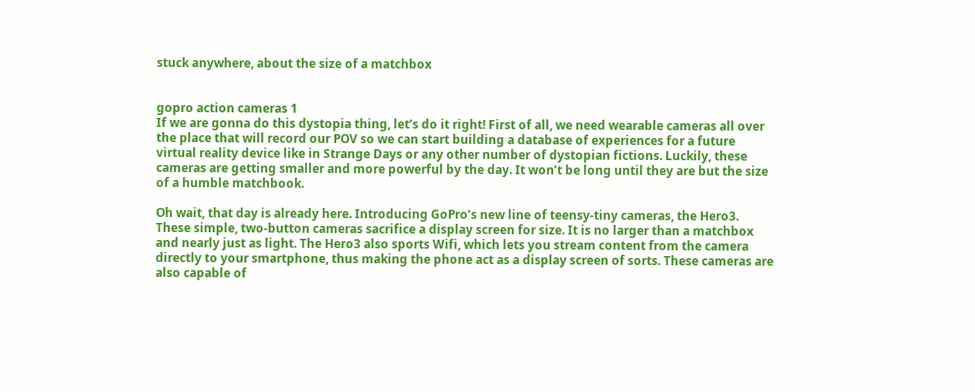stuck anywhere, about the size of a matchbox


gopro action cameras 1
If we are gonna do this dystopia thing, let’s do it right! First of all, we need wearable cameras all over the place that will record our POV so we can start building a database of experiences for a future virtual reality device like in Strange Days or any other number of dystopian fictions. Luckily, these cameras are getting smaller and more powerful by the day. It won’t be long until they are but the size of a humble matchbook.

Oh wait, that day is already here. Introducing GoPro’s new line of teensy-tiny cameras, the Hero3. These simple, two-button cameras sacrifice a display screen for size. It is no larger than a matchbox and nearly just as light. The Hero3 also sports Wifi, which lets you stream content from the camera directly to your smartphone, thus making the phone act as a display screen of sorts. These cameras are also capable of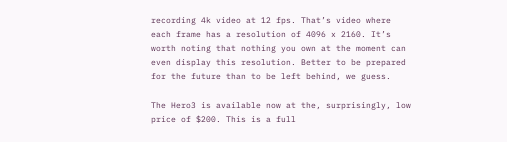recording 4k video at 12 fps. That’s video where each frame has a resolution of 4096 x 2160. It’s worth noting that nothing you own at the moment can even display this resolution. Better to be prepared for the future than to be left behind, we guess.

The Hero3 is available now at the, surprisingly, low price of $200. This is a full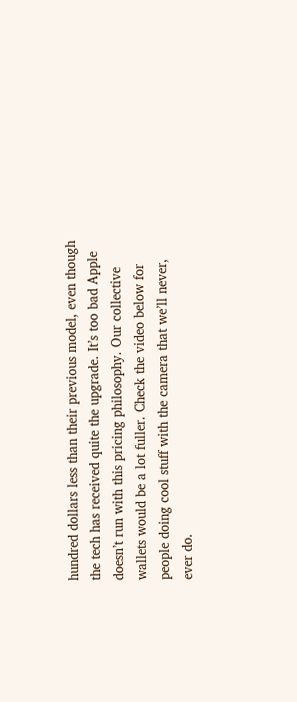hundred dollars less than their previous model, even though the tech has received quite the upgrade. It’s too bad Apple doesn’t run with this pricing philosophy. Our collective wallets would be a lot fuller. Check the video below for people doing cool stuff with the camera that we’ll never, ever do.